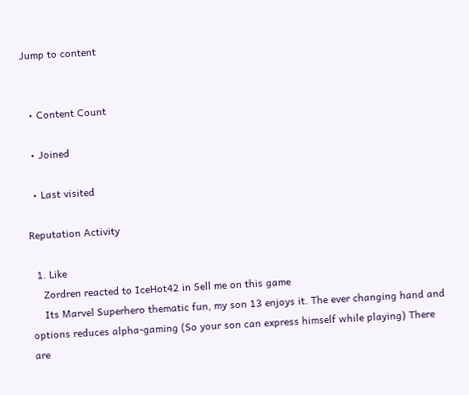Jump to content


  • Content Count

  • Joined

  • Last visited

Reputation Activity

  1. Like
    Zordren reacted to IceHot42 in Sell me on this game
    Its Marvel Superhero thematic fun, my son 13 enjoys it. The ever changing hand and options reduces alpha-gaming (So your son can express himself while playing) There are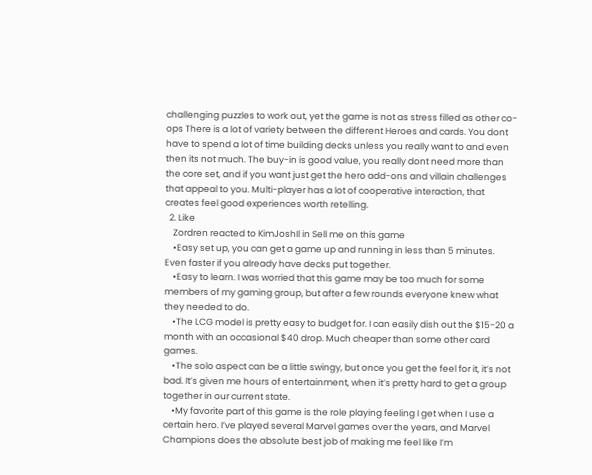challenging puzzles to work out, yet the game is not as stress filled as other co-ops There is a lot of variety between the different Heroes and cards. You dont have to spend a lot of time building decks unless you really want to and even then its not much. The buy-in is good value, you really dont need more than the core set, and if you want just get the hero add-ons and villain challenges that appeal to you. Multi-player has a lot of cooperative interaction, that creates feel good experiences worth retelling.
  2. Like
    Zordren reacted to KimJoshIl in Sell me on this game
    •Easy set up, you can get a game up and running in less than 5 minutes. Even faster if you already have decks put together.
    •Easy to learn. I was worried that this game may be too much for some members of my gaming group, but after a few rounds everyone knew what they needed to do.
    •The LCG model is pretty easy to budget for. I can easily dish out the $15-20 a month with an occasional $40 drop. Much cheaper than some other card games.
    •The solo aspect can be a little swingy, but once you get the feel for it, it’s not bad. It’s given me hours of entertainment, when it’s pretty hard to get a group together in our current state.
    •My favorite part of this game is the role playing feeling I get when I use a certain hero. I’ve played several Marvel games over the years, and Marvel Champions does the absolute best job of making me feel like I’m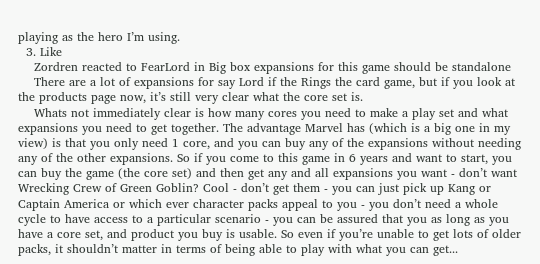playing as the hero I’m using.
  3. Like
    Zordren reacted to FearLord in Big box expansions for this game should be standalone
    There are a lot of expansions for say Lord if the Rings the card game, but if you look at the products page now, it’s still very clear what the core set is.
    Whats not immediately clear is how many cores you need to make a play set and what expansions you need to get together. The advantage Marvel has (which is a big one in my view) is that you only need 1 core, and you can buy any of the expansions without needing any of the other expansions. So if you come to this game in 6 years and want to start, you can buy the game (the core set) and then get any and all expansions you want - don’t want Wrecking Crew of Green Goblin? Cool - don’t get them - you can just pick up Kang or Captain America or which ever character packs appeal to you - you don’t need a whole cycle to have access to a particular scenario - you can be assured that you as long as you have a core set, and product you buy is usable. So even if you’re unable to get lots of older packs, it shouldn’t matter in terms of being able to play with what you can get...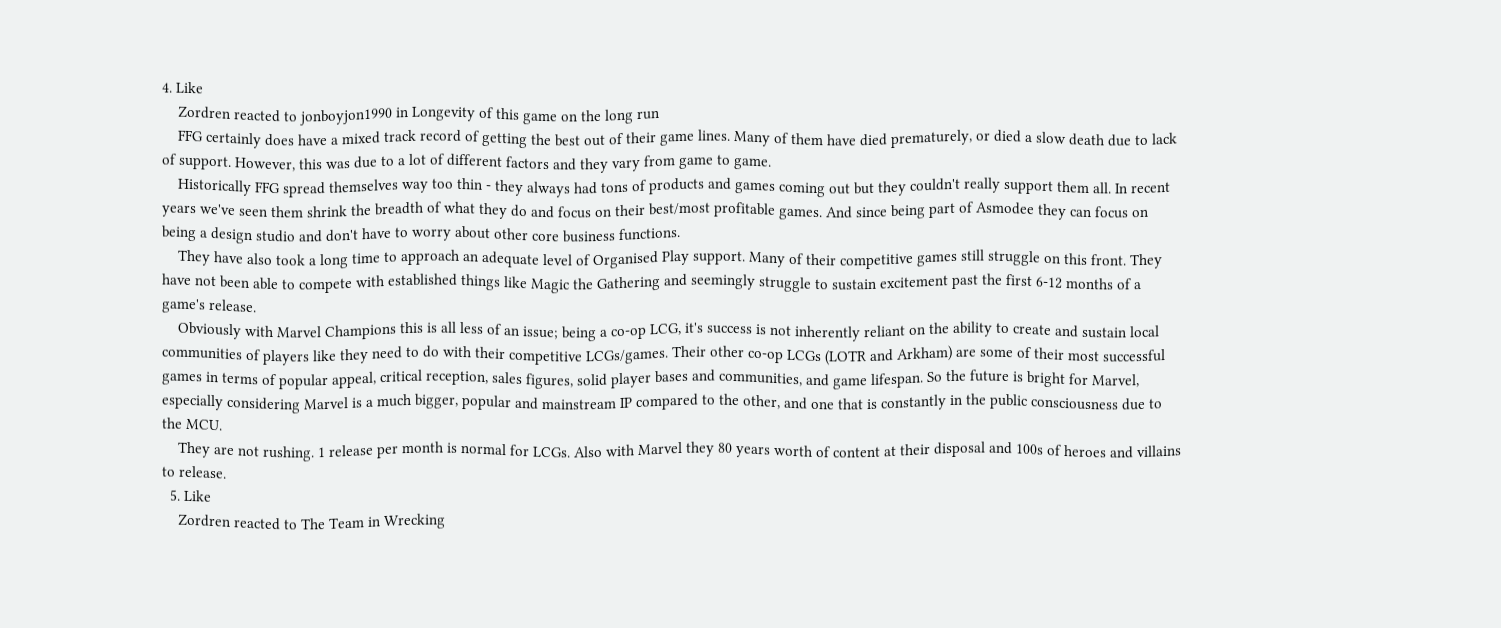4. Like
    Zordren reacted to jonboyjon1990 in Longevity of this game on the long run
    FFG certainly does have a mixed track record of getting the best out of their game lines. Many of them have died prematurely, or died a slow death due to lack of support. However, this was due to a lot of different factors and they vary from game to game.
    Historically FFG spread themselves way too thin - they always had tons of products and games coming out but they couldn't really support them all. In recent years we've seen them shrink the breadth of what they do and focus on their best/most profitable games. And since being part of Asmodee they can focus on being a design studio and don't have to worry about other core business functions.
    They have also took a long time to approach an adequate level of Organised Play support. Many of their competitive games still struggle on this front. They have not been able to compete with established things like Magic the Gathering and seemingly struggle to sustain excitement past the first 6-12 months of a game's release.
    Obviously with Marvel Champions this is all less of an issue; being a co-op LCG, it's success is not inherently reliant on the ability to create and sustain local communities of players like they need to do with their competitive LCGs/games. Their other co-op LCGs (LOTR and Arkham) are some of their most successful games in terms of popular appeal, critical reception, sales figures, solid player bases and communities, and game lifespan. So the future is bright for Marvel, especially considering Marvel is a much bigger, popular and mainstream IP compared to the other, and one that is constantly in the public consciousness due to the MCU.
    They are not rushing. 1 release per month is normal for LCGs. Also with Marvel they 80 years worth of content at their disposal and 100s of heroes and villains to release.
  5. Like
    Zordren reacted to The Team in Wrecking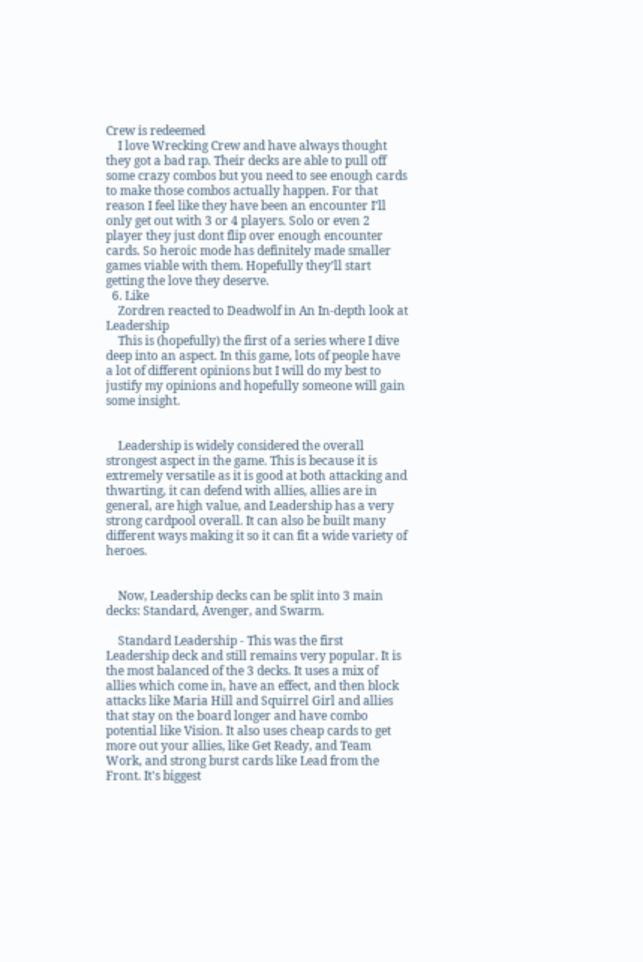Crew is redeemed
    I love Wrecking Crew and have always thought they got a bad rap. Their decks are able to pull off some crazy combos but you need to see enough cards to make those combos actually happen. For that reason I feel like they have been an encounter I’ll only get out with 3 or 4 players. Solo or even 2 player they just dont flip over enough encounter cards. So heroic mode has definitely made smaller games viable with them. Hopefully they’ll start getting the love they deserve.
  6. Like
    Zordren reacted to Deadwolf in An In-depth look at Leadership
    This is (hopefully) the first of a series where I dive deep into an aspect. In this game, lots of people have a lot of different opinions but I will do my best to justify my opinions and hopefully someone will gain some insight.


    Leadership is widely considered the overall strongest aspect in the game. This is because it is extremely versatile as it is good at both attacking and thwarting, it can defend with allies, allies are in general, are high value, and Leadership has a very strong cardpool overall. It can also be built many different ways making it so it can fit a wide variety of heroes.


    Now, Leadership decks can be split into 3 main decks: Standard, Avenger, and Swarm.

    Standard Leadership - This was the first Leadership deck and still remains very popular. It is the most balanced of the 3 decks. It uses a mix of allies which come in, have an effect, and then block attacks like Maria Hill and Squirrel Girl and allies that stay on the board longer and have combo potential like Vision. It also uses cheap cards to get more out your allies, like Get Ready, and Team Work, and strong burst cards like Lead from the Front. It's biggest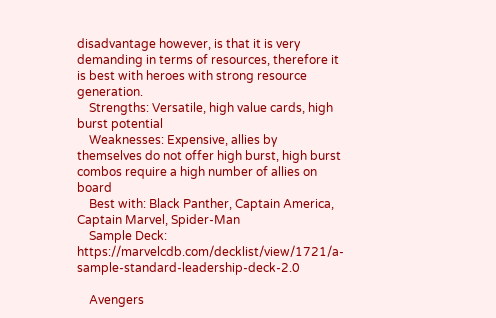disadvantage however, is that it is very demanding in terms of resources, therefore it is best with heroes with strong resource generation.
    Strengths: Versatile, high value cards, high burst potential
    Weaknesses: Expensive, allies by themselves do not offer high burst, high burst combos require a high number of allies on board
    Best with: Black Panther, Captain America, Captain Marvel, Spider-Man
    Sample Deck: https://marvelcdb.com/decklist/view/1721/a-sample-standard-leadership-deck-2.0

    Avengers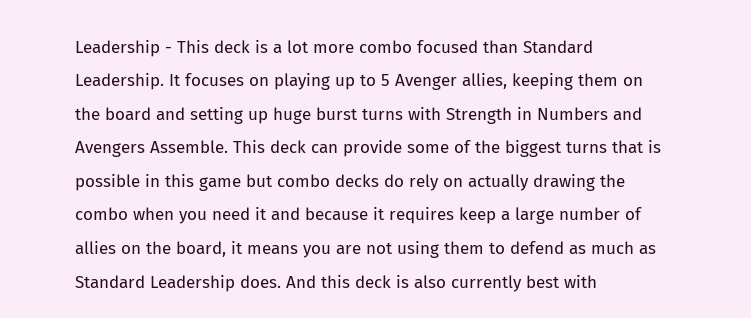Leadership - This deck is a lot more combo focused than Standard Leadership. It focuses on playing up to 5 Avenger allies, keeping them on the board and setting up huge burst turns with Strength in Numbers and Avengers Assemble. This deck can provide some of the biggest turns that is possible in this game but combo decks do rely on actually drawing the combo when you need it and because it requires keep a large number of allies on the board, it means you are not using them to defend as much as Standard Leadership does. And this deck is also currently best with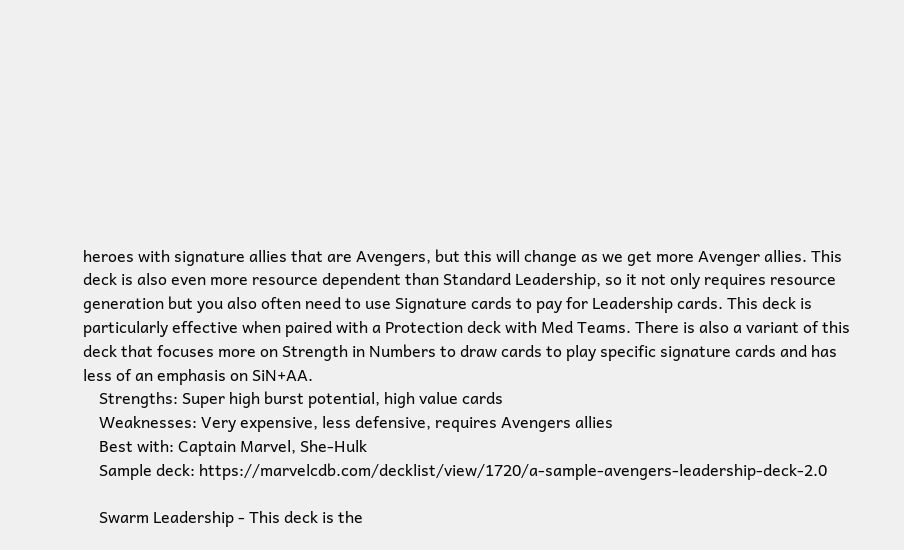heroes with signature allies that are Avengers, but this will change as we get more Avenger allies. This deck is also even more resource dependent than Standard Leadership, so it not only requires resource generation but you also often need to use Signature cards to pay for Leadership cards. This deck is particularly effective when paired with a Protection deck with Med Teams. There is also a variant of this deck that focuses more on Strength in Numbers to draw cards to play specific signature cards and has less of an emphasis on SiN+AA.
    Strengths: Super high burst potential, high value cards
    Weaknesses: Very expensive, less defensive, requires Avengers allies
    Best with: Captain Marvel, She-Hulk
    Sample deck: https://marvelcdb.com/decklist/view/1720/a-sample-avengers-leadership-deck-2.0

    Swarm Leadership - This deck is the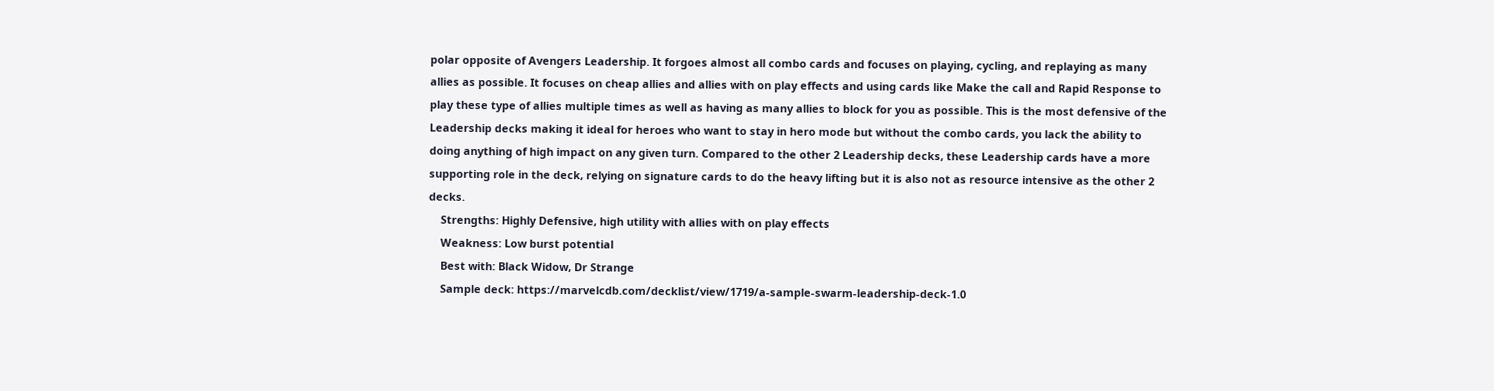polar opposite of Avengers Leadership. It forgoes almost all combo cards and focuses on playing, cycling, and replaying as many allies as possible. It focuses on cheap allies and allies with on play effects and using cards like Make the call and Rapid Response to play these type of allies multiple times as well as having as many allies to block for you as possible. This is the most defensive of the Leadership decks making it ideal for heroes who want to stay in hero mode but without the combo cards, you lack the ability to doing anything of high impact on any given turn. Compared to the other 2 Leadership decks, these Leadership cards have a more supporting role in the deck, relying on signature cards to do the heavy lifting but it is also not as resource intensive as the other 2 decks.
    Strengths: Highly Defensive, high utility with allies with on play effects
    Weakness: Low burst potential
    Best with: Black Widow, Dr Strange
    Sample deck: https://marvelcdb.com/decklist/view/1719/a-sample-swarm-leadership-deck-1.0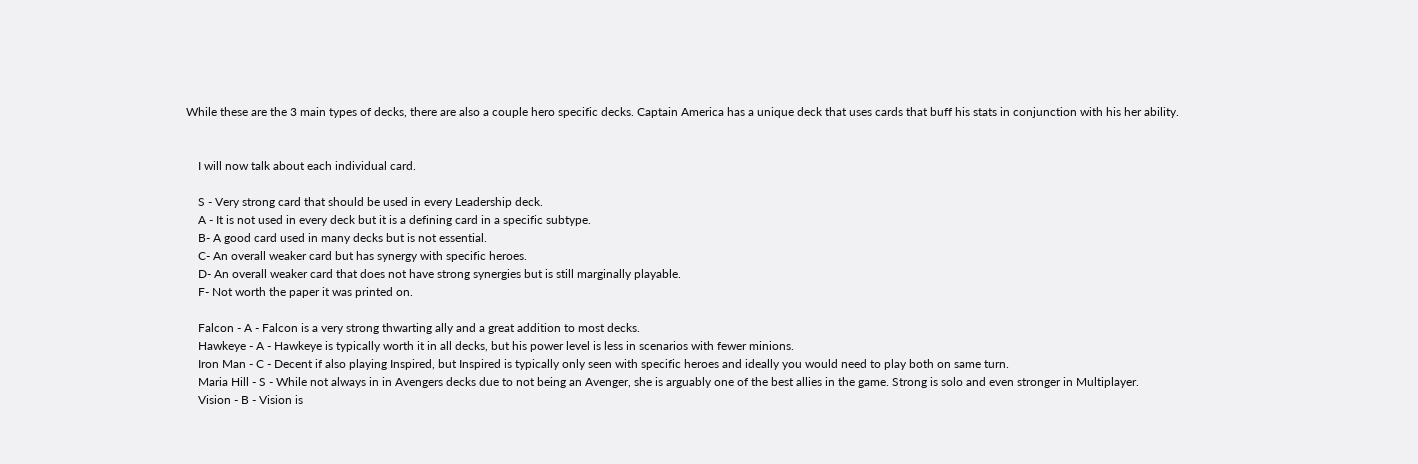While these are the 3 main types of decks, there are also a couple hero specific decks. Captain America has a unique deck that uses cards that buff his stats in conjunction with his her ability.


    I will now talk about each individual card.

    S - Very strong card that should be used in every Leadership deck.
    A - It is not used in every deck but it is a defining card in a specific subtype.
    B- A good card used in many decks but is not essential.
    C- An overall weaker card but has synergy with specific heroes.
    D- An overall weaker card that does not have strong synergies but is still marginally playable.
    F- Not worth the paper it was printed on.

    Falcon - A - Falcon is a very strong thwarting ally and a great addition to most decks.
    Hawkeye - A - Hawkeye is typically worth it in all decks, but his power level is less in scenarios with fewer minions.
    Iron Man - C - Decent if also playing Inspired, but Inspired is typically only seen with specific heroes and ideally you would need to play both on same turn.
    Maria Hill - S - While not always in in Avengers decks due to not being an Avenger, she is arguably one of the best allies in the game. Strong is solo and even stronger in Multiplayer.
    Vision - B - Vision is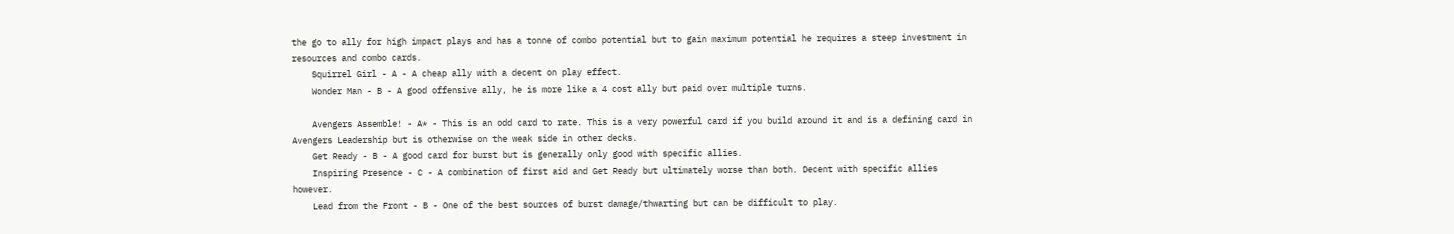the go to ally for high impact plays and has a tonne of combo potential but to gain maximum potential he requires a steep investment in resources and combo cards.
    Squirrel Girl - A - A cheap ally with a decent on play effect.
    Wonder Man - B - A good offensive ally, he is more like a 4 cost ally but paid over multiple turns.

    Avengers Assemble! - A* - This is an odd card to rate. This is a very powerful card if you build around it and is a defining card in Avengers Leadership but is otherwise on the weak side in other decks.
    Get Ready - B - A good card for burst but is generally only good with specific allies.
    Inspiring Presence - C - A combination of first aid and Get Ready but ultimately worse than both. Decent with specific allies however.
    Lead from the Front - B - One of the best sources of burst damage/thwarting but can be difficult to play.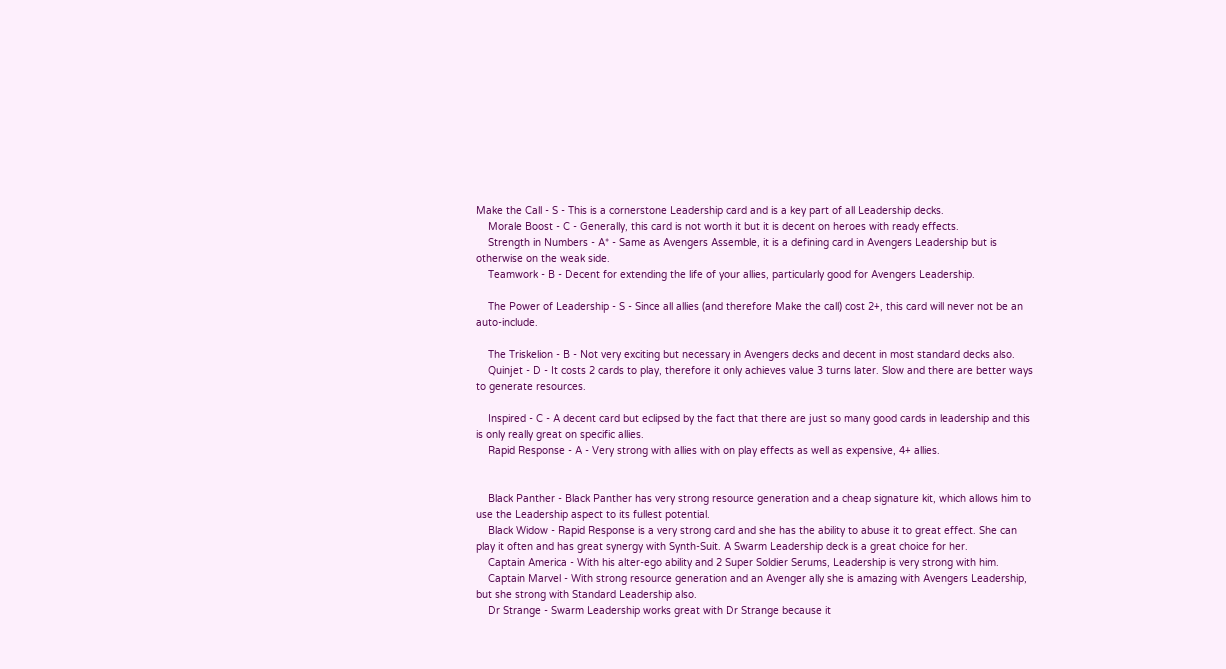Make the Call - S - This is a cornerstone Leadership card and is a key part of all Leadership decks.
    Morale Boost - C - Generally, this card is not worth it but it is decent on heroes with ready effects.
    Strength in Numbers - A* - Same as Avengers Assemble, it is a defining card in Avengers Leadership but is otherwise on the weak side.
    Teamwork - B - Decent for extending the life of your allies, particularly good for Avengers Leadership.

    The Power of Leadership - S - Since all allies (and therefore Make the call) cost 2+, this card will never not be an auto-include.

    The Triskelion - B - Not very exciting but necessary in Avengers decks and decent in most standard decks also.
    Quinjet - D - It costs 2 cards to play, therefore it only achieves value 3 turns later. Slow and there are better ways to generate resources.

    Inspired - C - A decent card but eclipsed by the fact that there are just so many good cards in leadership and this is only really great on specific allies.
    Rapid Response - A - Very strong with allies with on play effects as well as expensive, 4+ allies.


    Black Panther - Black Panther has very strong resource generation and a cheap signature kit, which allows him to use the Leadership aspect to its fullest potential.
    Black Widow - Rapid Response is a very strong card and she has the ability to abuse it to great effect. She can play it often and has great synergy with Synth-Suit. A Swarm Leadership deck is a great choice for her.
    Captain America - With his alter-ego ability and 2 Super Soldier Serums, Leadership is very strong with him.
    Captain Marvel - With strong resource generation and an Avenger ally she is amazing with Avengers Leadership, but she strong with Standard Leadership also.
    Dr Strange - Swarm Leadership works great with Dr Strange because it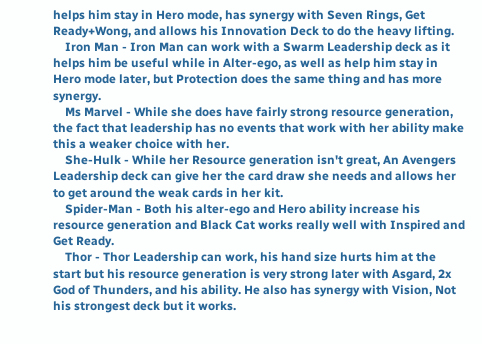helps him stay in Hero mode, has synergy with Seven Rings, Get Ready+Wong, and allows his Innovation Deck to do the heavy lifting.
    Iron Man - Iron Man can work with a Swarm Leadership deck as it helps him be useful while in Alter-ego, as well as help him stay in Hero mode later, but Protection does the same thing and has more synergy.
    Ms Marvel - While she does have fairly strong resource generation, the fact that leadership has no events that work with her ability make this a weaker choice with her.
    She-Hulk - While her Resource generation isn't great, An Avengers Leadership deck can give her the card draw she needs and allows her to get around the weak cards in her kit.
    Spider-Man - Both his alter-ego and Hero ability increase his resource generation and Black Cat works really well with Inspired and Get Ready.
    Thor - Thor Leadership can work, his hand size hurts him at the start but his resource generation is very strong later with Asgard, 2x God of Thunders, and his ability. He also has synergy with Vision, Not his strongest deck but it works.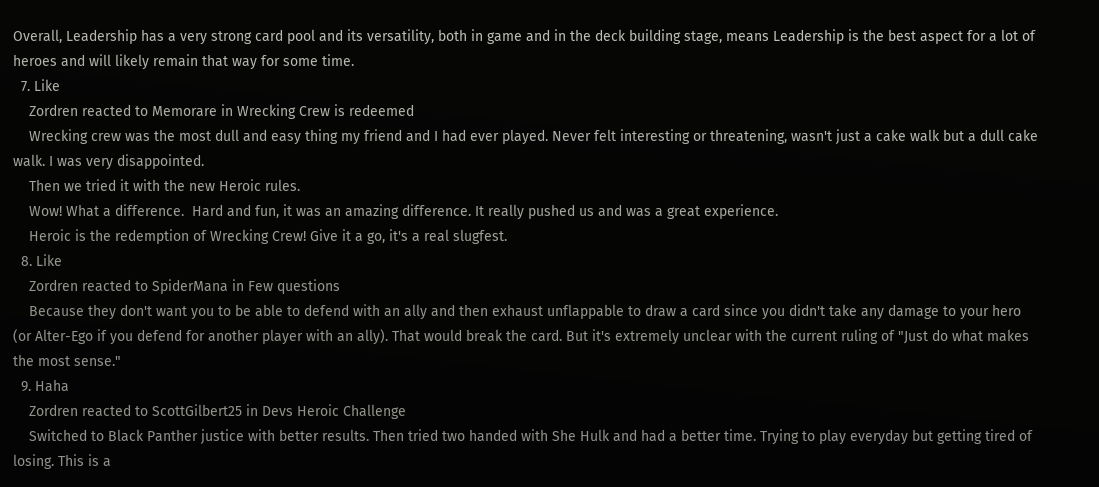Overall, Leadership has a very strong card pool and its versatility, both in game and in the deck building stage, means Leadership is the best aspect for a lot of heroes and will likely remain that way for some time.
  7. Like
    Zordren reacted to Memorare in Wrecking Crew is redeemed
    Wrecking crew was the most dull and easy thing my friend and I had ever played. Never felt interesting or threatening, wasn't just a cake walk but a dull cake walk. I was very disappointed.
    Then we tried it with the new Heroic rules.
    Wow! What a difference.  Hard and fun, it was an amazing difference. It really pushed us and was a great experience.
    Heroic is the redemption of Wrecking Crew! Give it a go, it's a real slugfest.
  8. Like
    Zordren reacted to SpiderMana in Few questions
    Because they don't want you to be able to defend with an ally and then exhaust unflappable to draw a card since you didn't take any damage to your hero (or Alter-Ego if you defend for another player with an ally). That would break the card. But it's extremely unclear with the current ruling of "Just do what makes the most sense."
  9. Haha
    Zordren reacted to ScottGilbert25 in Devs Heroic Challenge
    Switched to Black Panther justice with better results. Then tried two handed with She Hulk and had a better time. Trying to play everyday but getting tired of losing. This is a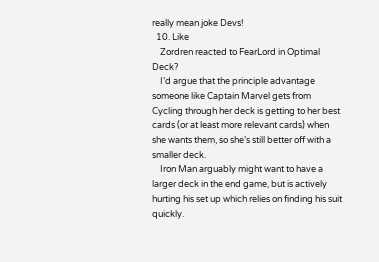really mean joke Devs!
  10. Like
    Zordren reacted to FearLord in Optimal Deck?
    I’d argue that the principle advantage someone like Captain Marvel gets from Cycling through her deck is getting to her best cards (or at least more relevant cards) when she wants them, so she’s still better off with a smaller deck.
    Iron Man arguably might want to have a larger deck in the end game, but is actively hurting his set up which relies on finding his suit quickly.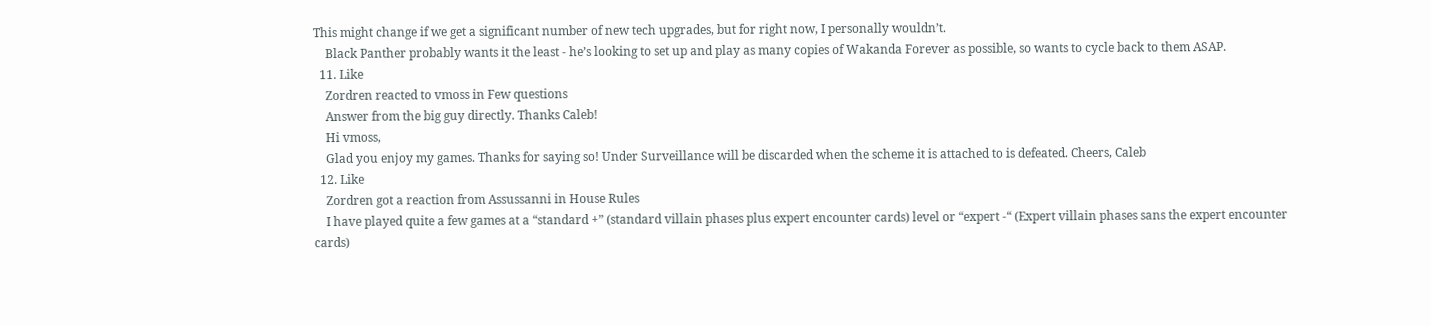This might change if we get a significant number of new tech upgrades, but for right now, I personally wouldn’t.
    Black Panther probably wants it the least - he’s looking to set up and play as many copies of Wakanda Forever as possible, so wants to cycle back to them ASAP.
  11. Like
    Zordren reacted to vmoss in Few questions
    Answer from the big guy directly. Thanks Caleb!
    Hi vmoss,
    Glad you enjoy my games. Thanks for saying so! Under Surveillance will be discarded when the scheme it is attached to is defeated. Cheers, Caleb
  12. Like
    Zordren got a reaction from Assussanni in House Rules
    I have played quite a few games at a “standard +” (standard villain phases plus expert encounter cards) level or “expert -“ (Expert villain phases sans the expert encounter cards)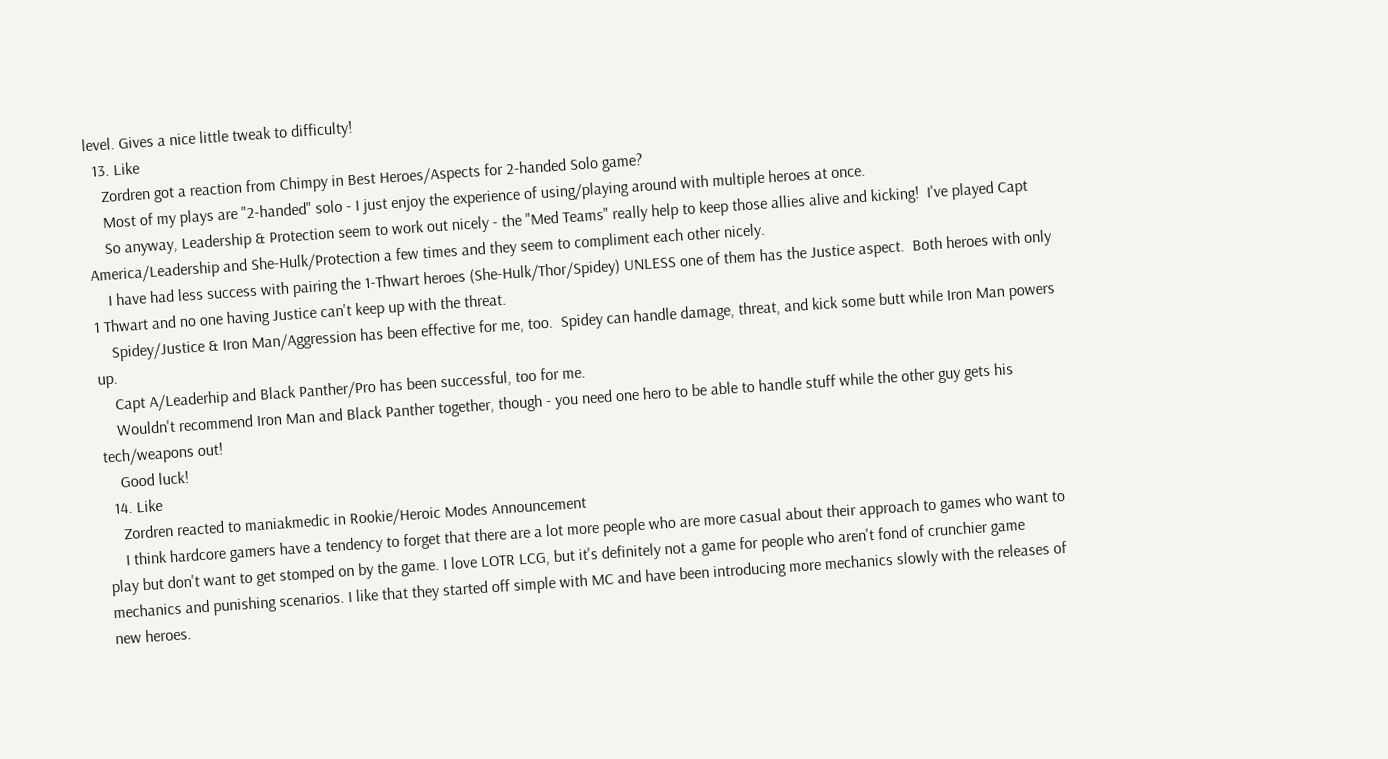level. Gives a nice little tweak to difficulty!
  13. Like
    Zordren got a reaction from Chimpy in Best Heroes/Aspects for 2-handed Solo game?
    Most of my plays are "2-handed" solo - I just enjoy the experience of using/playing around with multiple heroes at once.
    So anyway, Leadership & Protection seem to work out nicely - the "Med Teams" really help to keep those allies alive and kicking!  I've played Capt America/Leadership and She-Hulk/Protection a few times and they seem to compliment each other nicely.
    I have had less success with pairing the 1-Thwart heroes (She-Hulk/Thor/Spidey) UNLESS one of them has the Justice aspect.  Both heroes with only 1 Thwart and no one having Justice can't keep up with the threat.
    Spidey/Justice & Iron Man/Aggression has been effective for me, too.  Spidey can handle damage, threat, and kick some butt while Iron Man powers up.
    Capt A/Leaderhip and Black Panther/Pro has been successful, too for me.
    Wouldn't recommend Iron Man and Black Panther together, though - you need one hero to be able to handle stuff while the other guy gets his tech/weapons out!
    Good luck!
  14. Like
    Zordren reacted to maniakmedic in Rookie/Heroic Modes Announcement
    I think hardcore gamers have a tendency to forget that there are a lot more people who are more casual about their approach to games who want to play but don't want to get stomped on by the game. I love LOTR LCG, but it's definitely not a game for people who aren't fond of crunchier game mechanics and punishing scenarios. I like that they started off simple with MC and have been introducing more mechanics slowly with the releases of new heroes.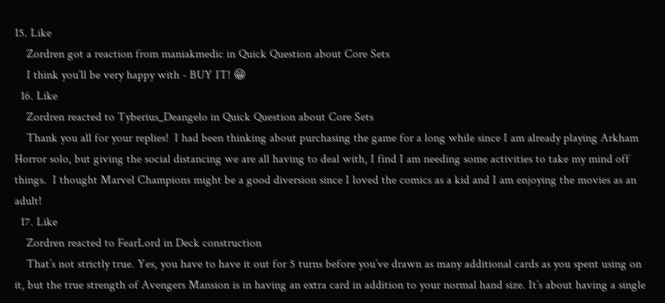15. Like
    Zordren got a reaction from maniakmedic in Quick Question about Core Sets
    I think you’ll be very happy with - BUY IT! 😁
  16. Like
    Zordren reacted to Tyberius_Deangelo in Quick Question about Core Sets
    Thank you all for your replies!  I had been thinking about purchasing the game for a long while since I am already playing Arkham Horror solo, but giving the social distancing we are all having to deal with, I find I am needing some activities to take my mind off things.  I thought Marvel Champions might be a good diversion since I loved the comics as a kid and I am enjoying the movies as an adult!
  17. Like
    Zordren reacted to FearLord in Deck construction
    That’s not strictly true. Yes, you have to have it out for 5 turns before you’ve drawn as many additional cards as you spent using on it, but the true strength of Avengers Mansion is in having an extra card in addition to your normal hand size. It’s about having a single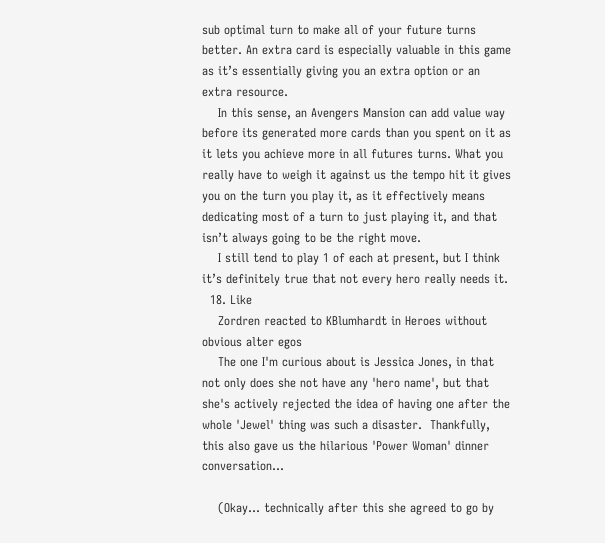sub optimal turn to make all of your future turns better. An extra card is especially valuable in this game as it’s essentially giving you an extra option or an extra resource.
    In this sense, an Avengers Mansion can add value way before its generated more cards than you spent on it as it lets you achieve more in all futures turns. What you really have to weigh it against us the tempo hit it gives you on the turn you play it, as it effectively means dedicating most of a turn to just playing it, and that isn’t always going to be the right move.
    I still tend to play 1 of each at present, but I think it’s definitely true that not every hero really needs it.
  18. Like
    Zordren reacted to KBlumhardt in Heroes without obvious alter egos
    The one I'm curious about is Jessica Jones, in that not only does she not have any 'hero name', but that she's actively rejected the idea of having one after the whole 'Jewel' thing was such a disaster.  Thankfully, this also gave us the hilarious 'Power Woman' dinner conversation...

    (Okay... technically after this she agreed to go by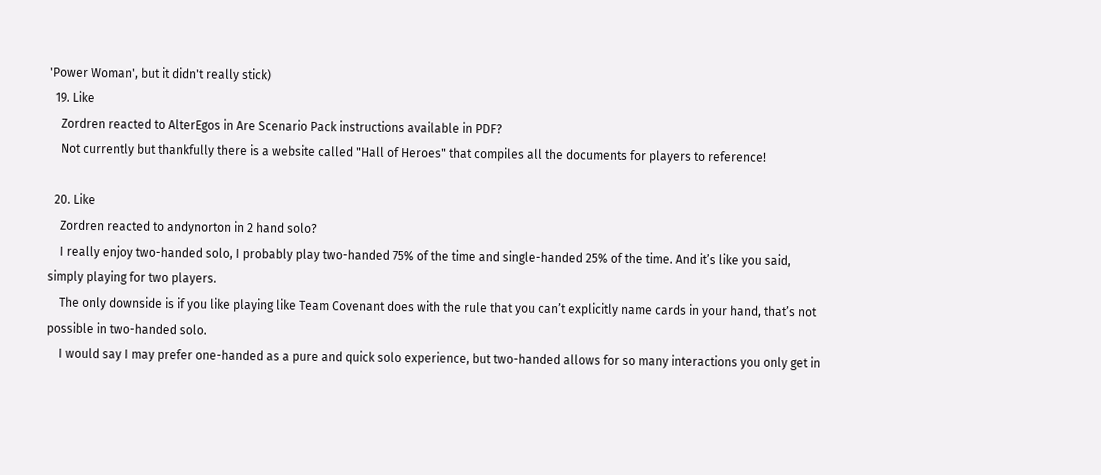'Power Woman', but it didn't really stick)
  19. Like
    Zordren reacted to AlterEgos in Are Scenario Pack instructions available in PDF?
    Not currently but thankfully there is a website called "Hall of Heroes" that compiles all the documents for players to reference!

  20. Like
    Zordren reacted to andynorton in 2 hand solo?
    I really enjoy two-handed solo, I probably play two-handed 75% of the time and single-handed 25% of the time. And it’s like you said, simply playing for two players.
    The only downside is if you like playing like Team Covenant does with the rule that you can’t explicitly name cards in your hand, that’s not possible in two-handed solo.
    I would say I may prefer one-handed as a pure and quick solo experience, but two-handed allows for so many interactions you only get in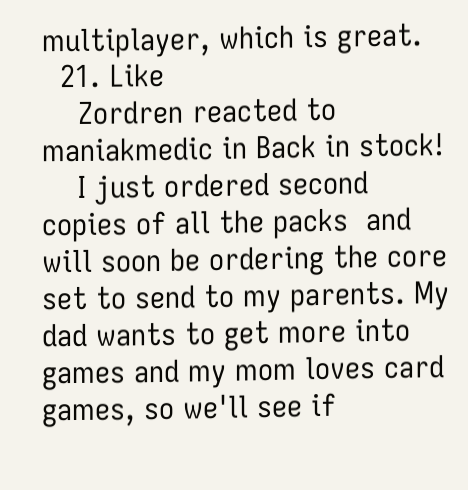multiplayer, which is great.
  21. Like
    Zordren reacted to maniakmedic in Back in stock!
    I just ordered second copies of all the packs  and will soon be ordering the core set to send to my parents. My dad wants to get more into games and my mom loves card games, so we'll see if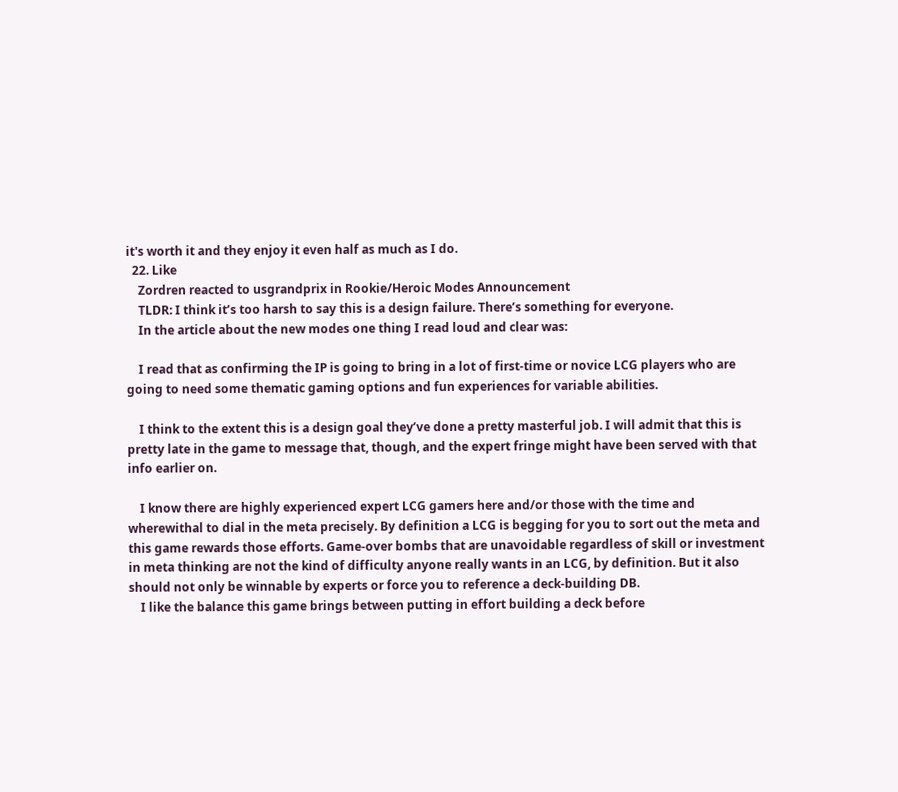it's worth it and they enjoy it even half as much as I do.
  22. Like
    Zordren reacted to usgrandprix in Rookie/Heroic Modes Announcement
    TLDR: I think it’s too harsh to say this is a design failure. There’s something for everyone.
    In the article about the new modes one thing I read loud and clear was:

    I read that as confirming the IP is going to bring in a lot of first-time or novice LCG players who are going to need some thematic gaming options and fun experiences for variable abilities.

    I think to the extent this is a design goal they’ve done a pretty masterful job. I will admit that this is pretty late in the game to message that, though, and the expert fringe might have been served with that info earlier on.

    I know there are highly experienced expert LCG gamers here and/or those with the time and wherewithal to dial in the meta precisely. By definition a LCG is begging for you to sort out the meta and this game rewards those efforts. Game-over bombs that are unavoidable regardless of skill or investment in meta thinking are not the kind of difficulty anyone really wants in an LCG, by definition. But it also should not only be winnable by experts or force you to reference a deck-building DB.
    I like the balance this game brings between putting in effort building a deck before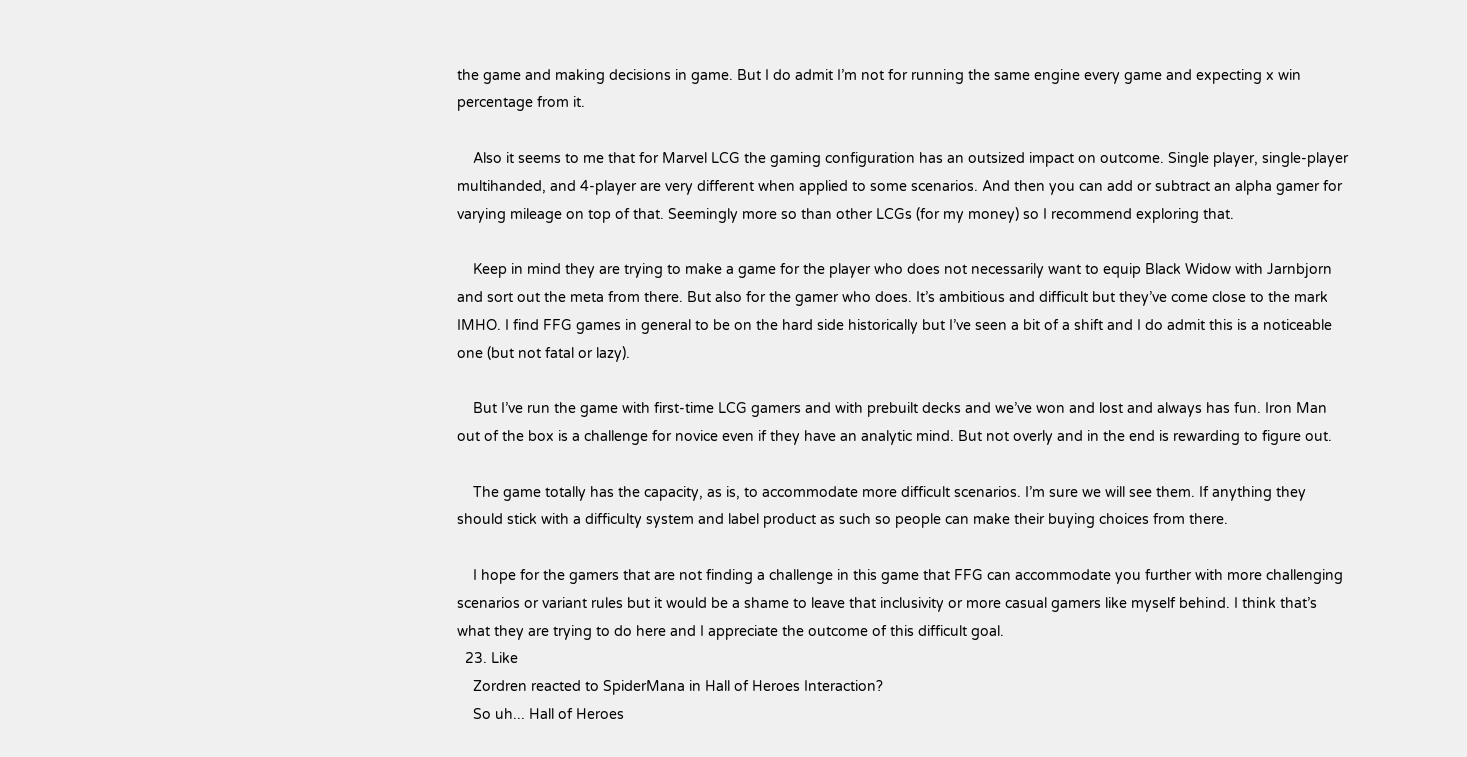the game and making decisions in game. But I do admit I’m not for running the same engine every game and expecting x win percentage from it.

    Also it seems to me that for Marvel LCG the gaming configuration has an outsized impact on outcome. Single player, single-player multihanded, and 4-player are very different when applied to some scenarios. And then you can add or subtract an alpha gamer for varying mileage on top of that. Seemingly more so than other LCGs (for my money) so I recommend exploring that.

    Keep in mind they are trying to make a game for the player who does not necessarily want to equip Black Widow with Jarnbjorn and sort out the meta from there. But also for the gamer who does. It’s ambitious and difficult but they’ve come close to the mark IMHO. I find FFG games in general to be on the hard side historically but I’ve seen a bit of a shift and I do admit this is a noticeable one (but not fatal or lazy).

    But I’ve run the game with first-time LCG gamers and with prebuilt decks and we’ve won and lost and always has fun. Iron Man out of the box is a challenge for novice even if they have an analytic mind. But not overly and in the end is rewarding to figure out.

    The game totally has the capacity, as is, to accommodate more difficult scenarios. I’m sure we will see them. If anything they should stick with a difficulty system and label product as such so people can make their buying choices from there.

    I hope for the gamers that are not finding a challenge in this game that FFG can accommodate you further with more challenging scenarios or variant rules but it would be a shame to leave that inclusivity or more casual gamers like myself behind. I think that’s what they are trying to do here and I appreciate the outcome of this difficult goal.
  23. Like
    Zordren reacted to SpiderMana in Hall of Heroes Interaction?
    So uh... Hall of Heroes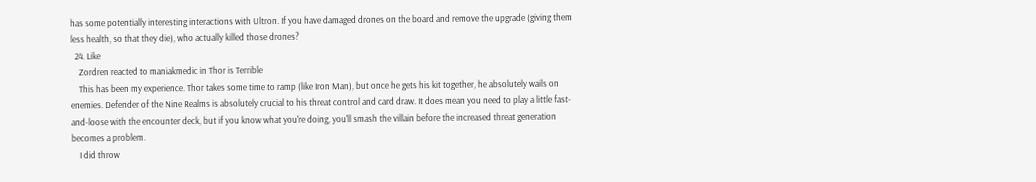has some potentially interesting interactions with Ultron. If you have damaged drones on the board and remove the upgrade (giving them less health, so that they die), who actually killed those drones?
  24. Like
    Zordren reacted to maniakmedic in Thor is Terrible
    This has been my experience. Thor takes some time to ramp (like Iron Man), but once he gets his kit together, he absolutely wails on enemies. Defender of the Nine Realms is absolutely crucial to his threat control and card draw. It does mean you need to play a little fast-and-loose with the encounter deck, but if you know what you're doing, you'll smash the villain before the increased threat generation becomes a problem.
    I did throw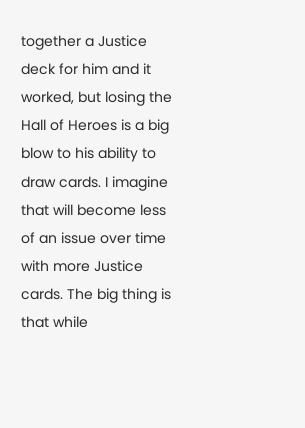together a Justice deck for him and it worked, but losing the Hall of Heroes is a big blow to his ability to draw cards. I imagine that will become less of an issue over time with more Justice cards. The big thing is that while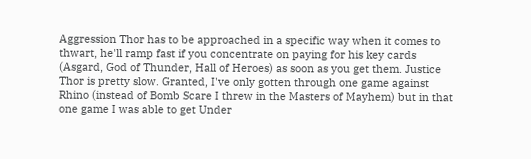Aggression Thor has to be approached in a specific way when it comes to thwart, he'll ramp fast if you concentrate on paying for his key cards (Asgard, God of Thunder, Hall of Heroes) as soon as you get them. Justice Thor is pretty slow. Granted, I've only gotten through one game against Rhino (instead of Bomb Scare I threw in the Masters of Mayhem) but in that one game I was able to get Under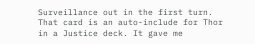Surveillance out in the first turn. That card is an auto-include for Thor in a Justice deck. It gave me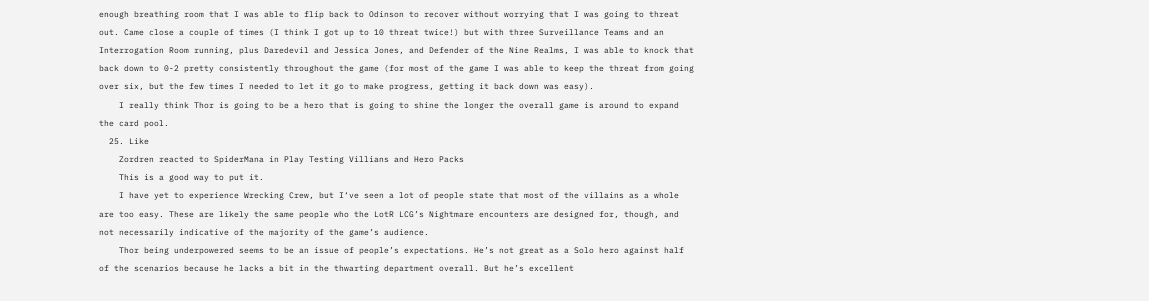enough breathing room that I was able to flip back to Odinson to recover without worrying that I was going to threat out. Came close a couple of times (I think I got up to 10 threat twice!) but with three Surveillance Teams and an Interrogation Room running, plus Daredevil and Jessica Jones, and Defender of the Nine Realms, I was able to knock that back down to 0-2 pretty consistently throughout the game (for most of the game I was able to keep the threat from going over six, but the few times I needed to let it go to make progress, getting it back down was easy).
    I really think Thor is going to be a hero that is going to shine the longer the overall game is around to expand the card pool.
  25. Like
    Zordren reacted to SpiderMana in Play Testing Villians and Hero Packs
    This is a good way to put it.
    I have yet to experience Wrecking Crew, but I‘ve seen a lot of people state that most of the villains as a whole are too easy. These are likely the same people who the LotR LCG’s Nightmare encounters are designed for, though, and not necessarily indicative of the majority of the game’s audience.
    Thor being underpowered seems to be an issue of people’s expectations. He’s not great as a Solo hero against half of the scenarios because he lacks a bit in the thwarting department overall. But he’s excellent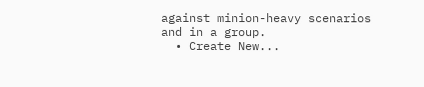against minion-heavy scenarios and in a group.
  • Create New...